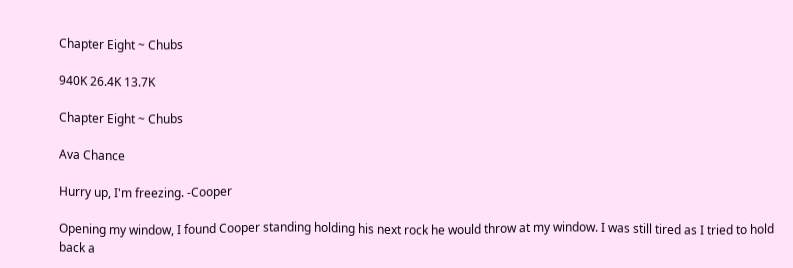Chapter Eight ~ Chubs

940K 26.4K 13.7K

Chapter Eight ~ Chubs

Ava Chance

Hurry up, I'm freezing. -Cooper

Opening my window, I found Cooper standing holding his next rock he would throw at my window. I was still tired as I tried to hold back a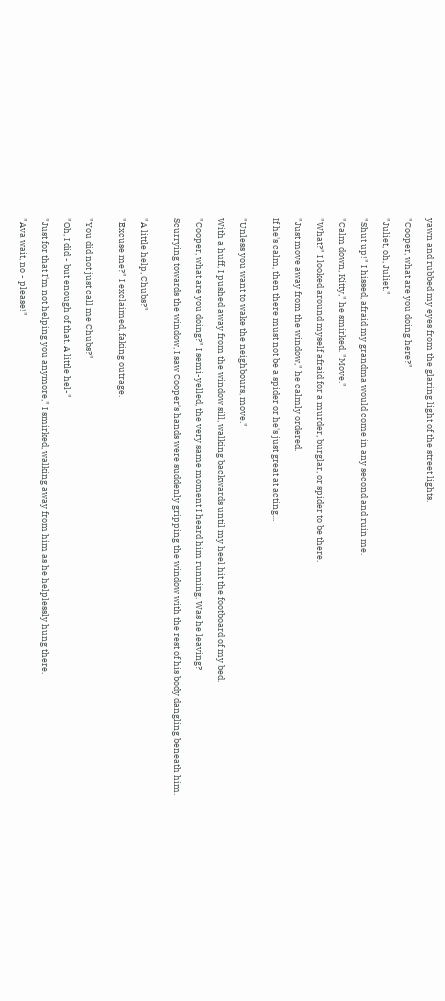yawn and rubbed my eyes from the glaring light of the street lights.

"Cooper, what are you doing here?"

"Juliet, oh, Juliet."

"Shut up!" I hissed, afraid my grandma would come in any second and ruin me.

"Calm down, Kitty," he smirked. "Move."

"What?" I looked around myself afraid for a murder, burglar, or spider to be there.

"Just move away from the window," he calmly ordered.

If he's calm, then there must not be a spider or he's just great at acting...


"Unless you want to wake the neighbours, move."

With a huff, I pushed away from the window sill, walking backwards until my heel hit the footboard of my bed.

"Cooper, what are you doing?" I semi-yelled, the very same moment I heard him running. Was he leaving?

Scurrying towards the window, I saw Cooper's hands were suddenly gripping the window with the rest of his body dangling beneath him.


"A little help, Chubs?"

"Excuse me?" I exclaimed, faking outrage.


"You did not just call me Chubs?"

"Oh, I did - but enough of that. A little hel-"

"Just for that I'm not helping you anymore," I smirked, walking away from him as he helplessly hung there.

"Ava wait, no - please!"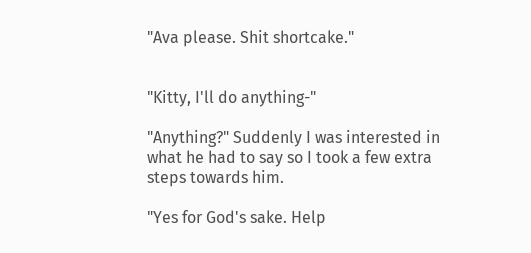"Ava please. Shit shortcake."


"Kitty, I'll do anything-"

"Anything?" Suddenly I was interested in what he had to say so I took a few extra steps towards him.

"Yes for God's sake. Help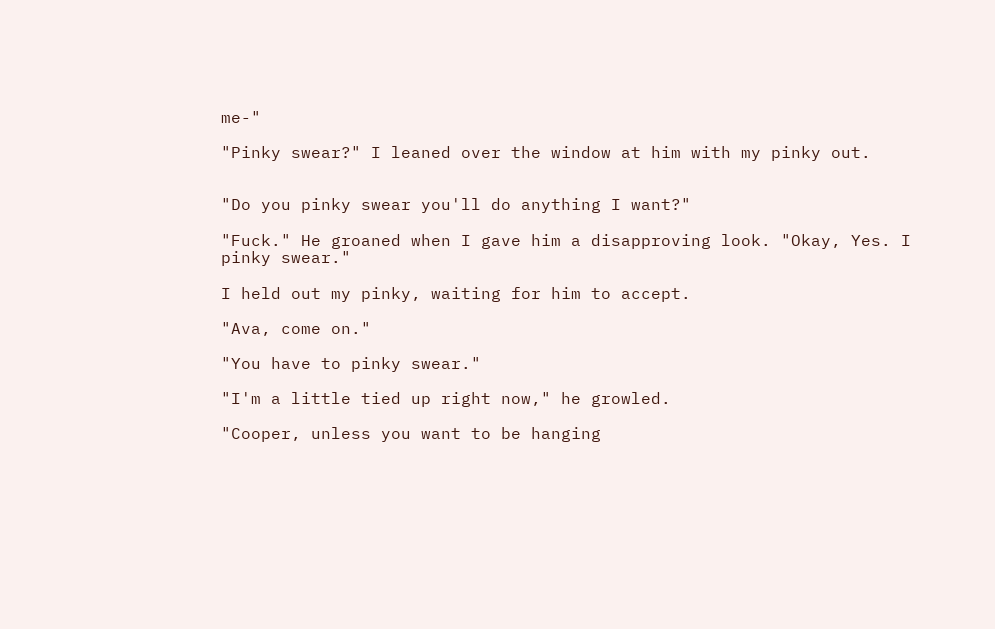me-"

"Pinky swear?" I leaned over the window at him with my pinky out.


"Do you pinky swear you'll do anything I want?"

"Fuck." He groaned when I gave him a disapproving look. "Okay, Yes. I pinky swear."

I held out my pinky, waiting for him to accept.

"Ava, come on."

"You have to pinky swear."

"I'm a little tied up right now," he growled.

"Cooper, unless you want to be hanging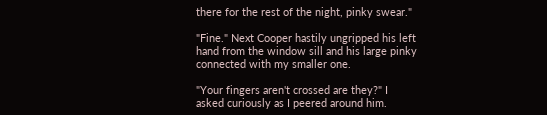there for the rest of the night, pinky swear."

"Fine." Next Cooper hastily ungripped his left hand from the window sill and his large pinky connected with my smaller one.

"Your fingers aren't crossed are they?" I asked curiously as I peered around him.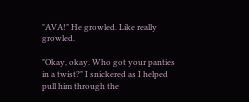"AVA!" He growled. Like really growled.

"Okay, okay. Who got your panties in a twist?" I snickered as I helped pull him through the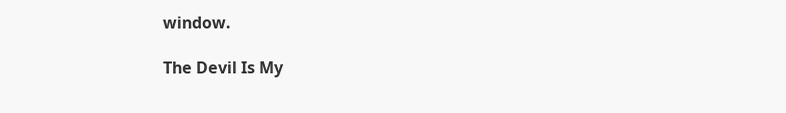window.

The Devil Is My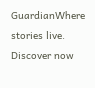GuardianWhere stories live. Discover now